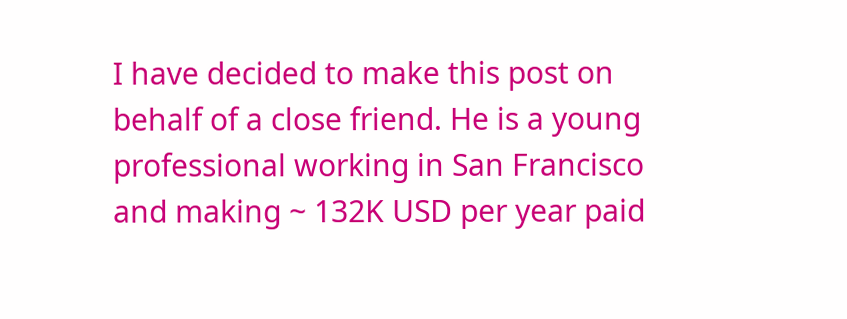I have decided to make this post on behalf of a close friend. He is a young professional working in San Francisco and making ~ 132K USD per year paid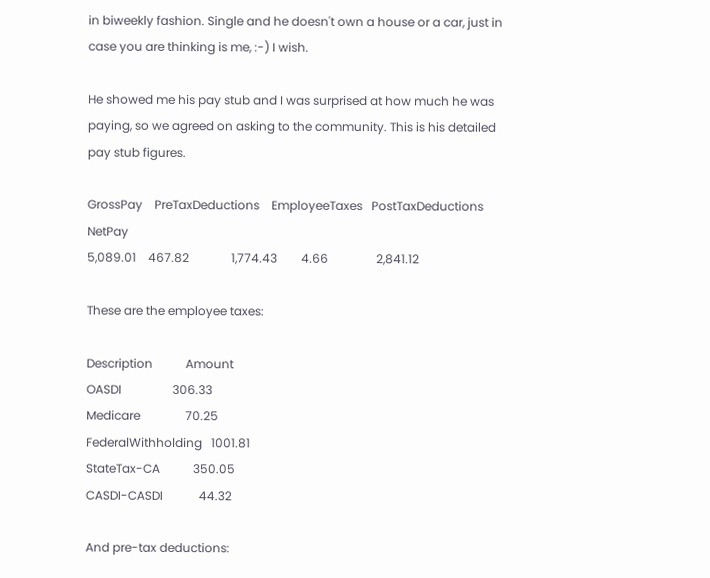in biweekly fashion. Single and he doesn't own a house or a car, just in case you are thinking is me, :-) I wish.

He showed me his pay stub and I was surprised at how much he was paying, so we agreed on asking to the community. This is his detailed pay stub figures.

GrossPay    PreTaxDeductions    EmployeeTaxes   PostTaxDeductions   NetPay
5,089.01    467.82              1,774.43        4.66                2,841.12

These are the employee taxes:

Description           Amount
OASDI                 306.33
Medicare               70.25
FederalWithholding   1001.81
StateTax-CA           350.05
CASDI-CASDI            44.32

And pre-tax deductions: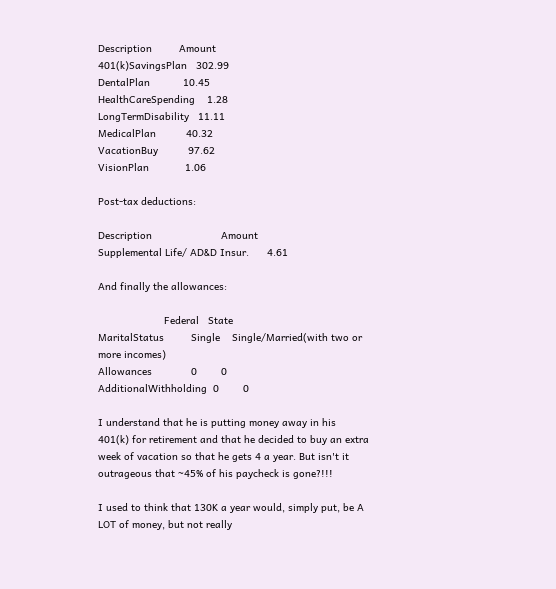Description         Amount
401(k)SavingsPlan   302.99
DentalPlan           10.45
HealthCareSpending    1.28
LongTermDisability   11.11
MedicalPlan          40.32
VacationBuy          97.62
VisionPlan            1.06

Post-tax deductions:

Description                       Amount
Supplemental Life/ AD&D Insur.      4.61

And finally the allowances:

                      Federal   State
MaritalStatus         Single    Single/Married(with two or more incomes)
Allowances             0        0
AdditionalWithholding  0        0

I understand that he is putting money away in his 401(k) for retirement and that he decided to buy an extra week of vacation so that he gets 4 a year. But isn't it outrageous that ~45% of his paycheck is gone?!!!

I used to think that 130K a year would, simply put, be A LOT of money, but not really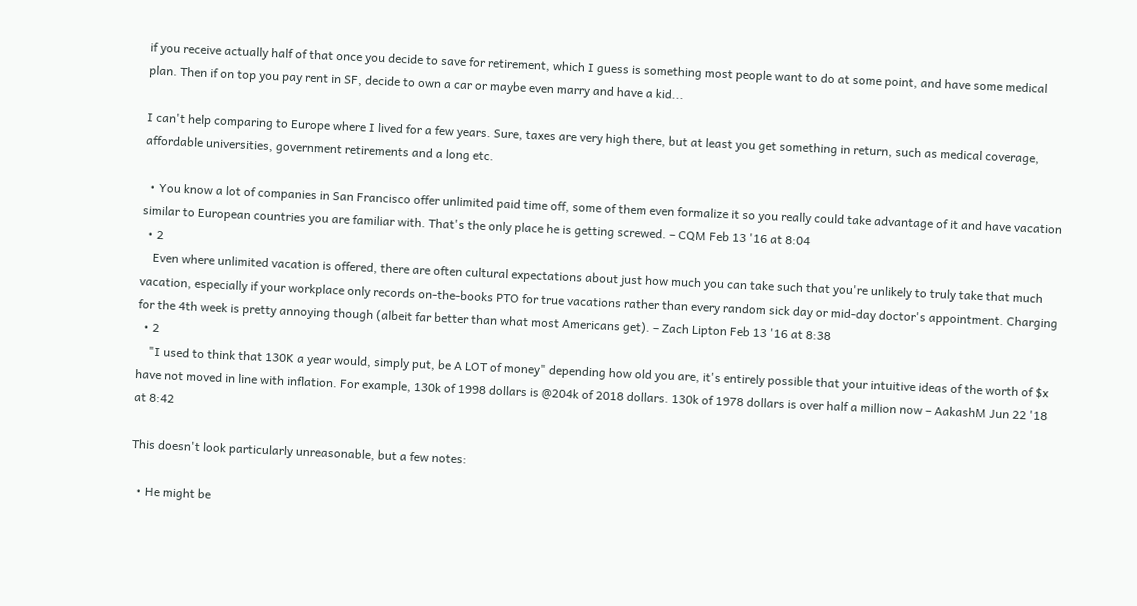if you receive actually half of that once you decide to save for retirement, which I guess is something most people want to do at some point, and have some medical plan. Then if on top you pay rent in SF, decide to own a car or maybe even marry and have a kid...

I can't help comparing to Europe where I lived for a few years. Sure, taxes are very high there, but at least you get something in return, such as medical coverage, affordable universities, government retirements and a long etc.

  • You know a lot of companies in San Francisco offer unlimited paid time off, some of them even formalize it so you really could take advantage of it and have vacation similar to European countries you are familiar with. That's the only place he is getting screwed. – CQM Feb 13 '16 at 8:04
  • 2
    Even where unlimited vacation is offered, there are often cultural expectations about just how much you can take such that you're unlikely to truly take that much vacation, especially if your workplace only records on-the-books PTO for true vacations rather than every random sick day or mid-day doctor's appointment. Charging for the 4th week is pretty annoying though (albeit far better than what most Americans get). – Zach Lipton Feb 13 '16 at 8:38
  • 2
    "I used to think that 130K a year would, simply put, be A LOT of money" depending how old you are, it's entirely possible that your intuitive ideas of the worth of $x have not moved in line with inflation. For example, 130k of 1998 dollars is @204k of 2018 dollars. 130k of 1978 dollars is over half a million now – AakashM Jun 22 '18 at 8:42

This doesn't look particularly unreasonable, but a few notes:

  • He might be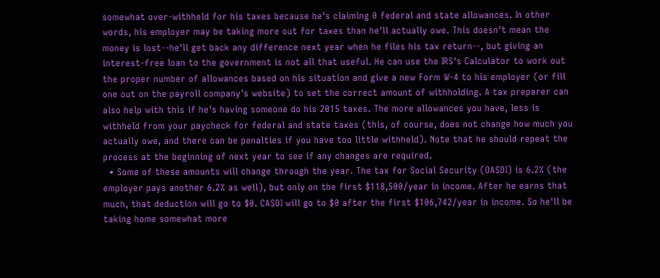somewhat over-withheld for his taxes because he's claiming 0 federal and state allowances. In other words, his employer may be taking more out for taxes than he'll actually owe. This doesn't mean the money is lost--he'll get back any difference next year when he files his tax return--, but giving an interest-free loan to the government is not all that useful. He can use the IRS's Calculator to work out the proper number of allowances based on his situation and give a new Form W-4 to his employer (or fill one out on the payroll company's website) to set the correct amount of withholding. A tax preparer can also help with this if he's having someone do his 2015 taxes. The more allowances you have, less is withheld from your paycheck for federal and state taxes (this, of course, does not change how much you actually owe, and there can be penalties if you have too little withheld). Note that he should repeat the process at the beginning of next year to see if any changes are required.
  • Some of these amounts will change through the year. The tax for Social Security (OASDI) is 6.2% (the employer pays another 6.2% as well), but only on the first $118,500/year in income. After he earns that much, that deduction will go to $0. CASDI will go to $0 after the first $106,742/year in income. So he'll be taking home somewhat more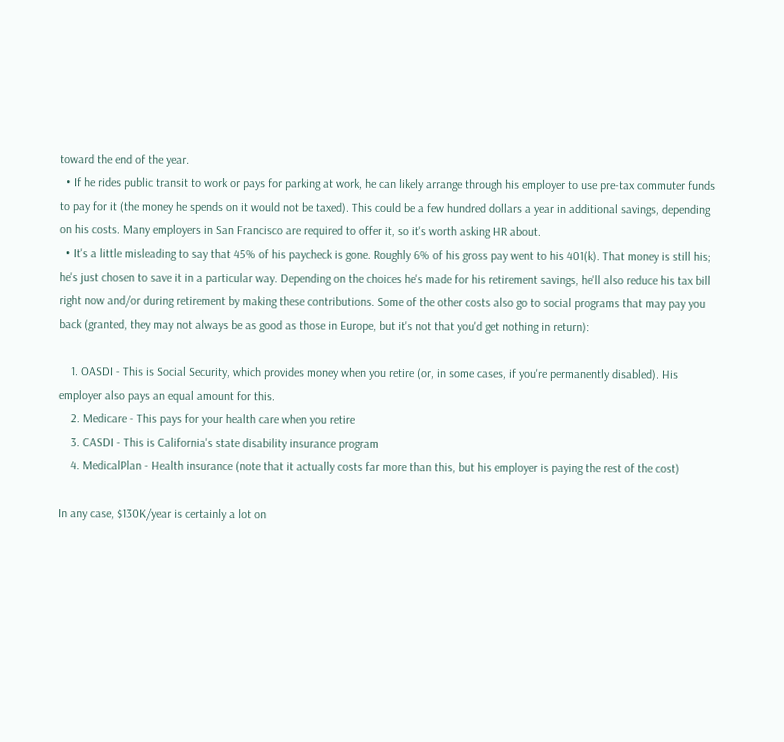toward the end of the year.
  • If he rides public transit to work or pays for parking at work, he can likely arrange through his employer to use pre-tax commuter funds to pay for it (the money he spends on it would not be taxed). This could be a few hundred dollars a year in additional savings, depending on his costs. Many employers in San Francisco are required to offer it, so it's worth asking HR about.
  • It's a little misleading to say that 45% of his paycheck is gone. Roughly 6% of his gross pay went to his 401(k). That money is still his; he's just chosen to save it in a particular way. Depending on the choices he's made for his retirement savings, he'll also reduce his tax bill right now and/or during retirement by making these contributions. Some of the other costs also go to social programs that may pay you back (granted, they may not always be as good as those in Europe, but it's not that you'd get nothing in return):

    1. OASDI - This is Social Security, which provides money when you retire (or, in some cases, if you're permanently disabled). His employer also pays an equal amount for this.
    2. Medicare - This pays for your health care when you retire
    3. CASDI - This is California's state disability insurance program
    4. MedicalPlan - Health insurance (note that it actually costs far more than this, but his employer is paying the rest of the cost)

In any case, $130K/year is certainly a lot on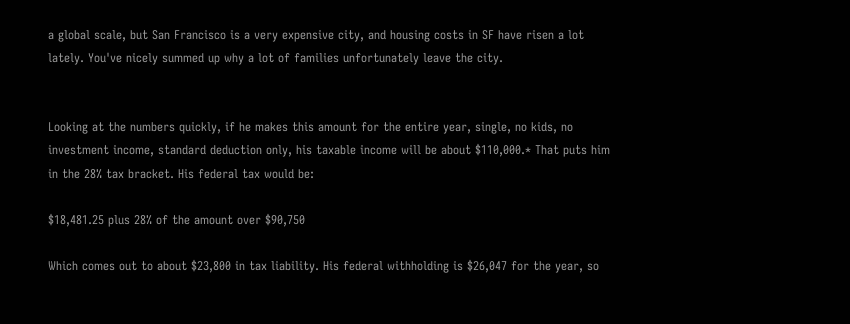a global scale, but San Francisco is a very expensive city, and housing costs in SF have risen a lot lately. You've nicely summed up why a lot of families unfortunately leave the city.


Looking at the numbers quickly, if he makes this amount for the entire year, single, no kids, no investment income, standard deduction only, his taxable income will be about $110,000.* That puts him in the 28% tax bracket. His federal tax would be:

$18,481.25 plus 28% of the amount over $90,750

Which comes out to about $23,800 in tax liability. His federal withholding is $26,047 for the year, so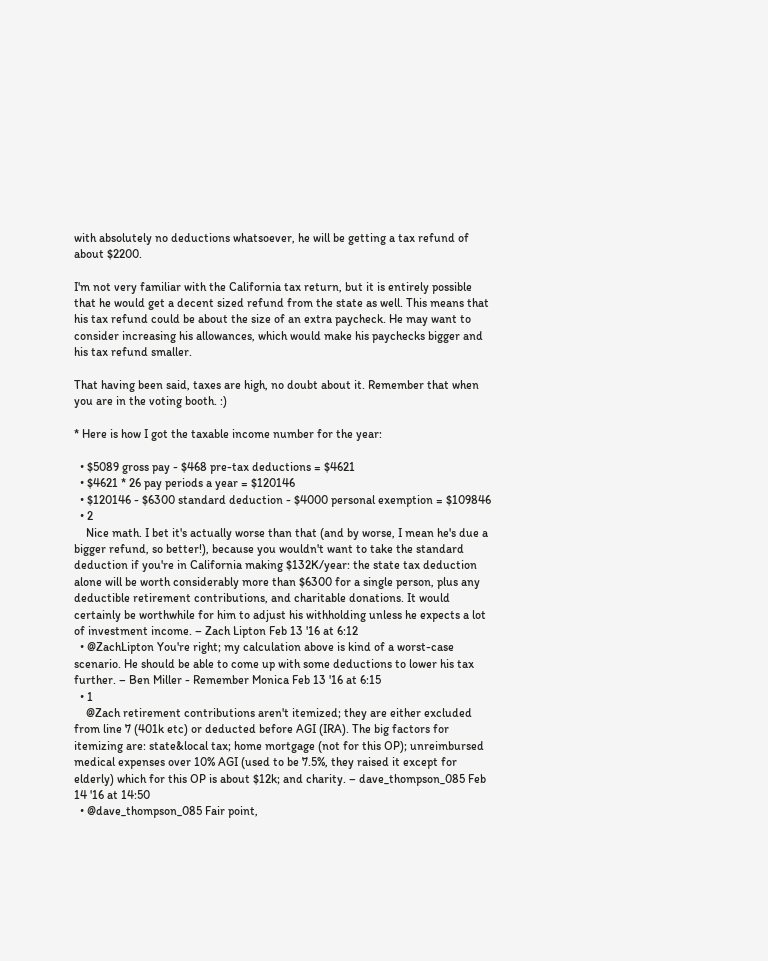with absolutely no deductions whatsoever, he will be getting a tax refund of about $2200.

I'm not very familiar with the California tax return, but it is entirely possible that he would get a decent sized refund from the state as well. This means that his tax refund could be about the size of an extra paycheck. He may want to consider increasing his allowances, which would make his paychecks bigger and his tax refund smaller.

That having been said, taxes are high, no doubt about it. Remember that when you are in the voting booth. :)

* Here is how I got the taxable income number for the year:

  • $5089 gross pay - $468 pre-tax deductions = $4621
  • $4621 * 26 pay periods a year = $120146
  • $120146 - $6300 standard deduction - $4000 personal exemption = $109846
  • 2
    Nice math. I bet it's actually worse than that (and by worse, I mean he's due a bigger refund, so better!), because you wouldn't want to take the standard deduction if you're in California making $132K/year: the state tax deduction alone will be worth considerably more than $6300 for a single person, plus any deductible retirement contributions, and charitable donations. It would certainly be worthwhile for him to adjust his withholding unless he expects a lot of investment income. – Zach Lipton Feb 13 '16 at 6:12
  • @ZachLipton You're right; my calculation above is kind of a worst-case scenario. He should be able to come up with some deductions to lower his tax further. – Ben Miller - Remember Monica Feb 13 '16 at 6:15
  • 1
    @Zach retirement contributions aren't itemized; they are either excluded from line 7 (401k etc) or deducted before AGI (IRA). The big factors for itemizing are: state&local tax; home mortgage (not for this OP); unreimbursed medical expenses over 10% AGI (used to be 7.5%, they raised it except for elderly) which for this OP is about $12k; and charity. – dave_thompson_085 Feb 14 '16 at 14:50
  • @dave_thompson_085 Fair point,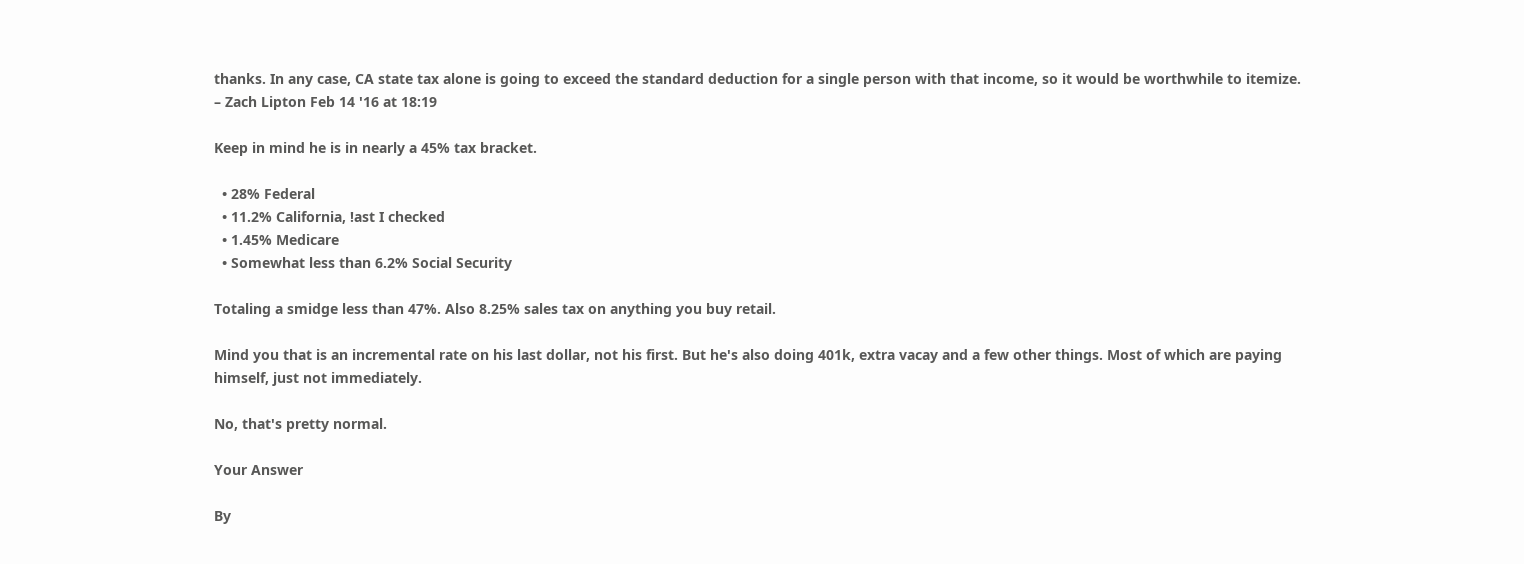thanks. In any case, CA state tax alone is going to exceed the standard deduction for a single person with that income, so it would be worthwhile to itemize. – Zach Lipton Feb 14 '16 at 18:19

Keep in mind he is in nearly a 45% tax bracket.

  • 28% Federal
  • 11.2% California, !ast I checked
  • 1.45% Medicare
  • Somewhat less than 6.2% Social Security

Totaling a smidge less than 47%. Also 8.25% sales tax on anything you buy retail.

Mind you that is an incremental rate on his last dollar, not his first. But he's also doing 401k, extra vacay and a few other things. Most of which are paying himself, just not immediately.

No, that's pretty normal.

Your Answer

By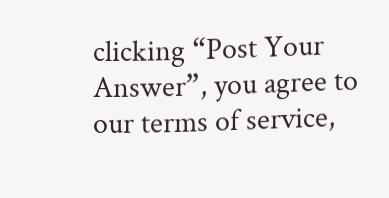clicking “Post Your Answer”, you agree to our terms of service,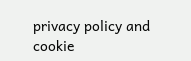privacy policy and cookie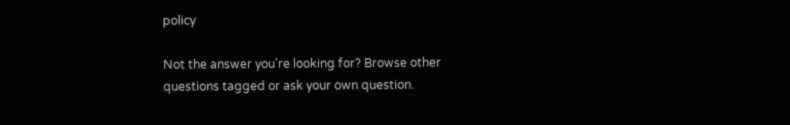policy

Not the answer you're looking for? Browse other questions tagged or ask your own question.